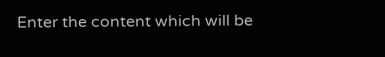Enter the content which will be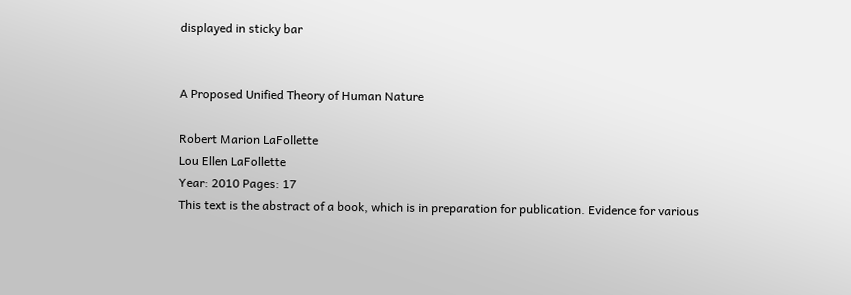displayed in sticky bar


A Proposed Unified Theory of Human Nature

Robert Marion LaFollette
Lou Ellen LaFollette
Year: 2010 Pages: 17
This text is the abstract of a book, which is in preparation for publication. Evidence for various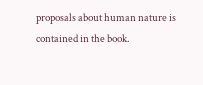proposals about human nature is contained in the book.